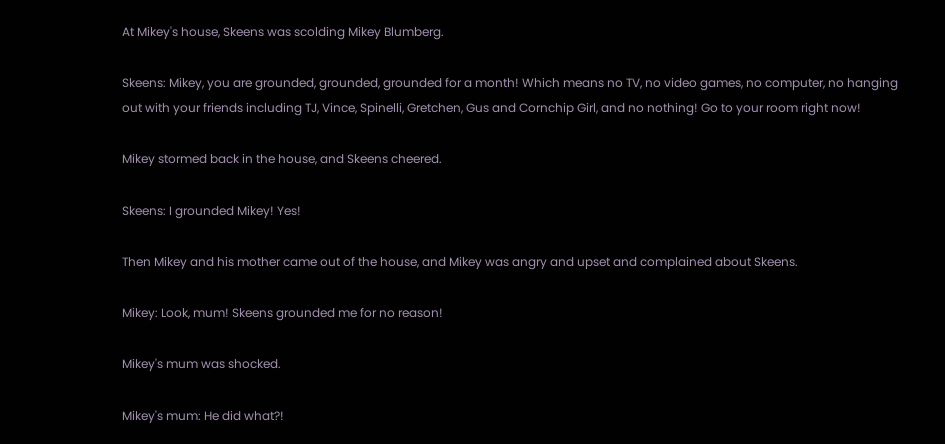At Mikey's house, Skeens was scolding Mikey Blumberg.

Skeens: Mikey, you are grounded, grounded, grounded for a month! Which means no TV, no video games, no computer, no hanging out with your friends including TJ, Vince, Spinelli, Gretchen, Gus and Cornchip Girl, and no nothing! Go to your room right now!

Mikey stormed back in the house, and Skeens cheered.

Skeens: I grounded Mikey! Yes!

Then Mikey and his mother came out of the house, and Mikey was angry and upset and complained about Skeens.

Mikey: Look, mum! Skeens grounded me for no reason!

Mikey's mum was shocked.

Mikey's mum: He did what?!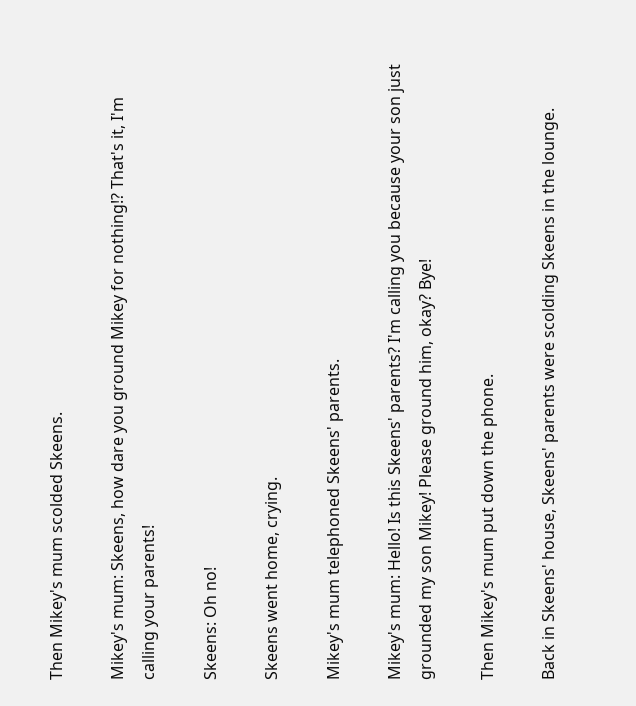Then Mikey's mum scolded Skeens.

Mikey's mum: Skeens, how dare you ground Mikey for nothing!? That's it, I'm calling your parents!

Skeens: Oh no!

Skeens went home, crying.

Mikey's mum telephoned Skeens' parents.

Mikey's mum: Hello! Is this Skeens' parents? I'm calling you because your son just grounded my son Mikey! Please ground him, okay? Bye!

Then Mikey's mum put down the phone.

Back in Skeens' house, Skeens' parents were scolding Skeens in the lounge.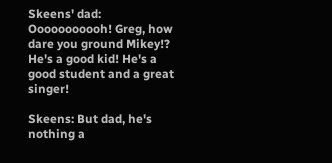Skeens' dad: Ooooooooooh! Greg, how dare you ground Mikey!? He's a good kid! He's a good student and a great singer!

Skeens: But dad, he's nothing a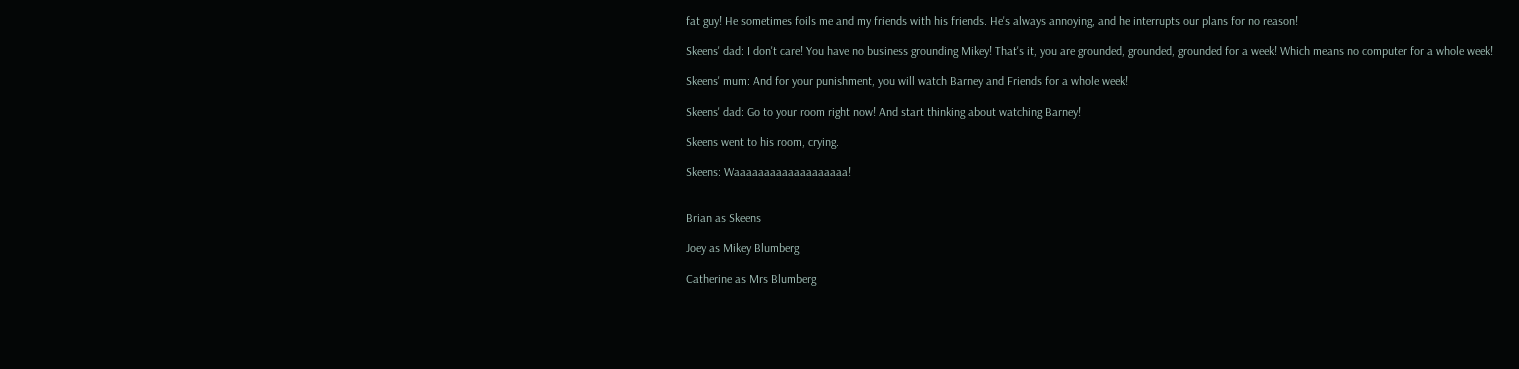fat guy! He sometimes foils me and my friends with his friends. He's always annoying, and he interrupts our plans for no reason!

Skeens' dad: I don't care! You have no business grounding Mikey! That's it, you are grounded, grounded, grounded for a week! Which means no computer for a whole week!

Skeens' mum: And for your punishment, you will watch Barney and Friends for a whole week!

Skeens' dad: Go to your room right now! And start thinking about watching Barney!

Skeens went to his room, crying.

Skeens: Waaaaaaaaaaaaaaaaaaa!


Brian as Skeens

Joey as Mikey Blumberg

Catherine as Mrs Blumberg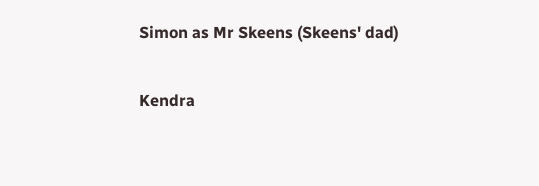Simon as Mr Skeens (Skeens' dad)

Kendra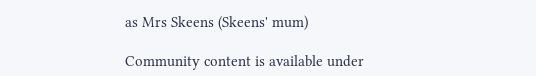as Mrs Skeens (Skeens' mum)

Community content is available under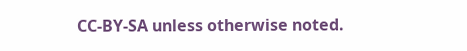CC-BY-SA unless otherwise noted.